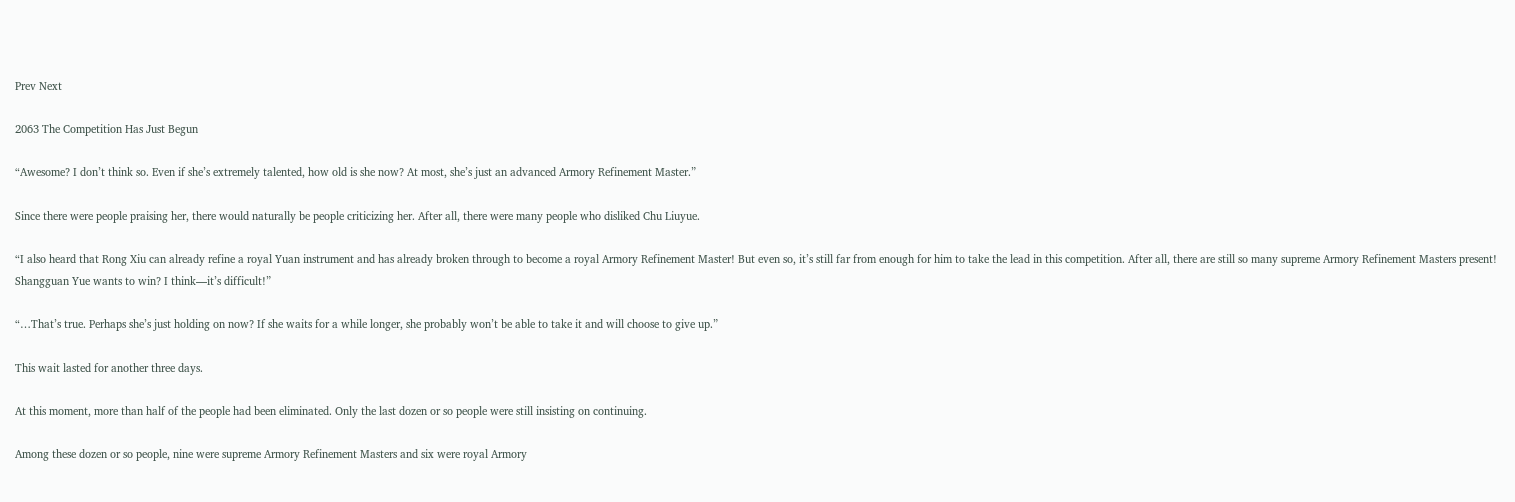Prev Next

2063 The Competition Has Just Begun

“Awesome? I don’t think so. Even if she’s extremely talented, how old is she now? At most, she’s just an advanced Armory Refinement Master.”

Since there were people praising her, there would naturally be people criticizing her. After all, there were many people who disliked Chu Liuyue.

“I also heard that Rong Xiu can already refine a royal Yuan instrument and has already broken through to become a royal Armory Refinement Master! But even so, it’s still far from enough for him to take the lead in this competition. After all, there are still so many supreme Armory Refinement Masters present! Shangguan Yue wants to win? I think—it’s difficult!”

“…That’s true. Perhaps she’s just holding on now? If she waits for a while longer, she probably won’t be able to take it and will choose to give up.”

This wait lasted for another three days.

At this moment, more than half of the people had been eliminated. Only the last dozen or so people were still insisting on continuing.

Among these dozen or so people, nine were supreme Armory Refinement Masters and six were royal Armory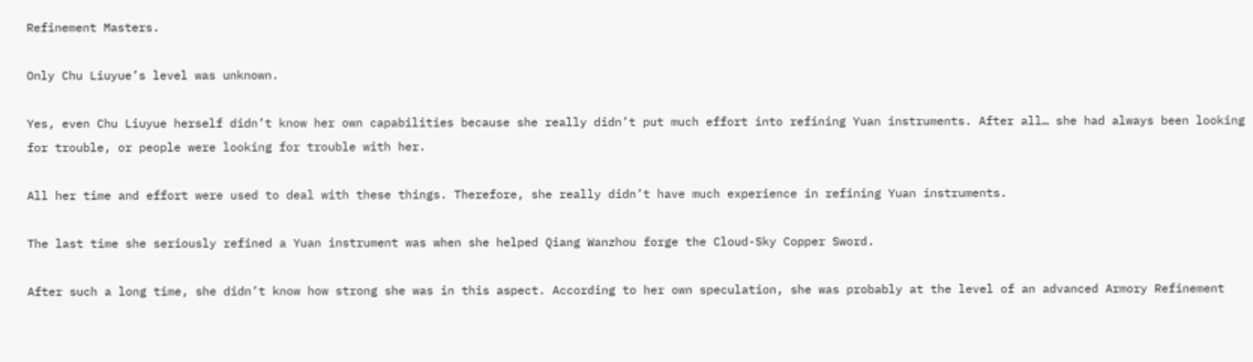Refinement Masters.

Only Chu Liuyue’s level was unknown.

Yes, even Chu Liuyue herself didn’t know her own capabilities because she really didn’t put much effort into refining Yuan instruments. After all… she had always been looking for trouble, or people were looking for trouble with her.

All her time and effort were used to deal with these things. Therefore, she really didn’t have much experience in refining Yuan instruments.

The last time she seriously refined a Yuan instrument was when she helped Qiang Wanzhou forge the Cloud-Sky Copper Sword.

After such a long time, she didn’t know how strong she was in this aspect. According to her own speculation, she was probably at the level of an advanced Armory Refinement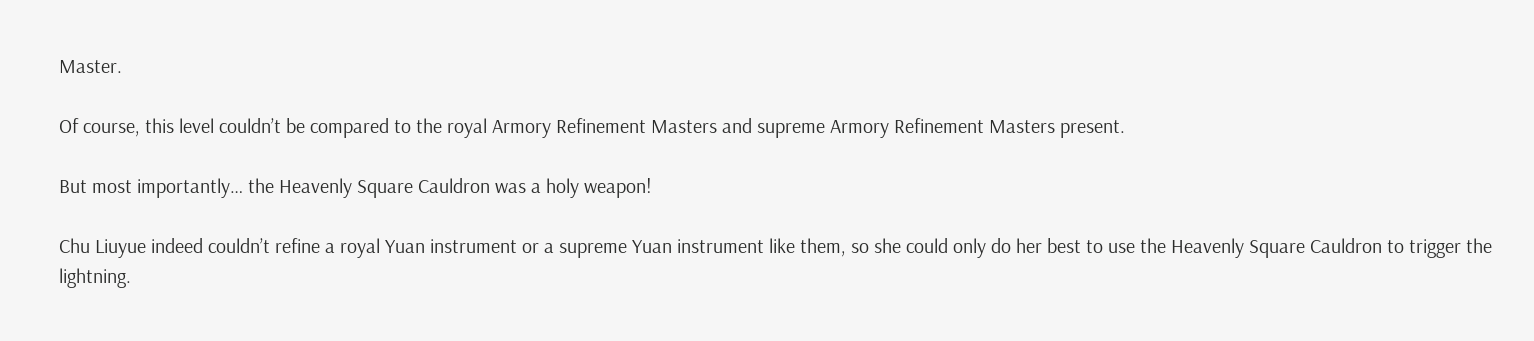Master.

Of course, this level couldn’t be compared to the royal Armory Refinement Masters and supreme Armory Refinement Masters present.

But most importantly… the Heavenly Square Cauldron was a holy weapon!

Chu Liuyue indeed couldn’t refine a royal Yuan instrument or a supreme Yuan instrument like them, so she could only do her best to use the Heavenly Square Cauldron to trigger the lightning.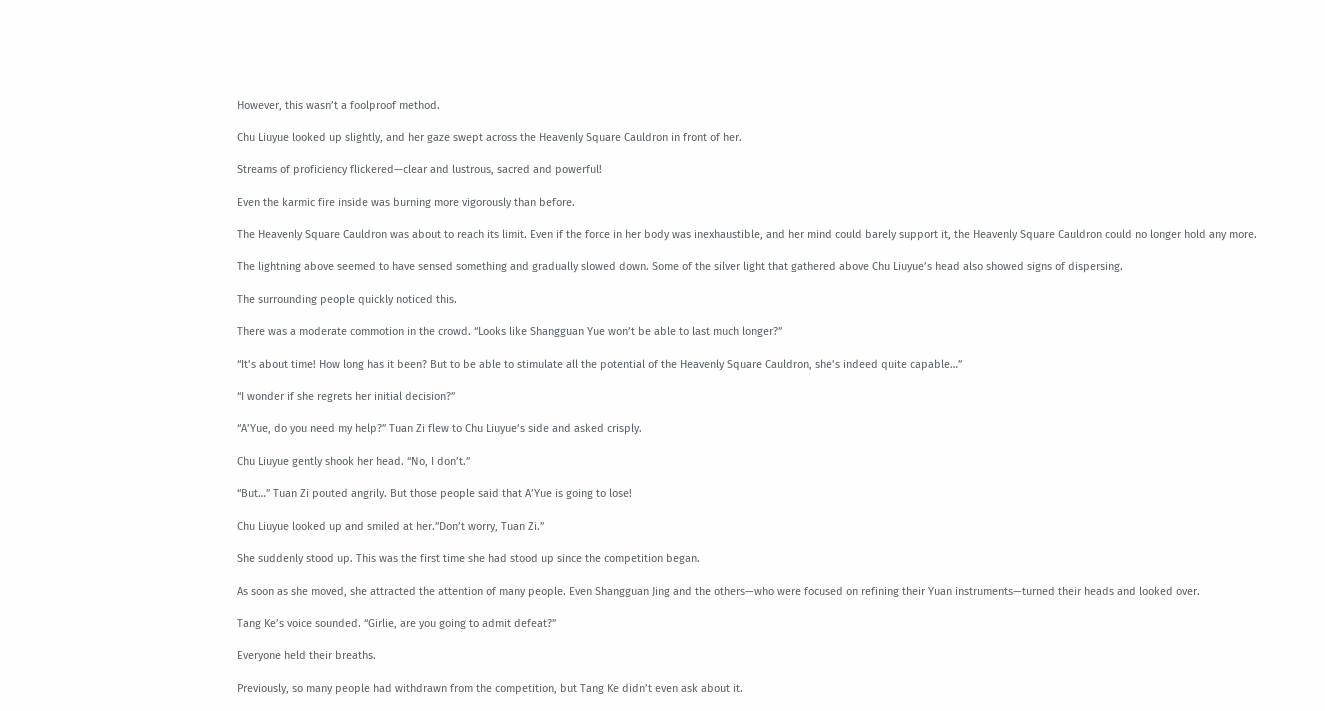However, this wasn’t a foolproof method.

Chu Liuyue looked up slightly, and her gaze swept across the Heavenly Square Cauldron in front of her.

Streams of proficiency flickered—clear and lustrous, sacred and powerful!

Even the karmic fire inside was burning more vigorously than before.

The Heavenly Square Cauldron was about to reach its limit. Even if the force in her body was inexhaustible, and her mind could barely support it, the Heavenly Square Cauldron could no longer hold any more.

The lightning above seemed to have sensed something and gradually slowed down. Some of the silver light that gathered above Chu Liuyue’s head also showed signs of dispersing.

The surrounding people quickly noticed this.

There was a moderate commotion in the crowd. “Looks like Shangguan Yue won’t be able to last much longer?”

“It’s about time! How long has it been? But to be able to stimulate all the potential of the Heavenly Square Cauldron, she’s indeed quite capable…”

“I wonder if she regrets her initial decision?”

“A’Yue, do you need my help?” Tuan Zi flew to Chu Liuyue’s side and asked crisply.

Chu Liuyue gently shook her head. “No, I don’t.”

“But…” Tuan Zi pouted angrily. But those people said that A’Yue is going to lose!

Chu Liuyue looked up and smiled at her.”Don’t worry, Tuan Zi.”

She suddenly stood up. This was the first time she had stood up since the competition began.

As soon as she moved, she attracted the attention of many people. Even Shangguan Jing and the others—who were focused on refining their Yuan instruments—turned their heads and looked over.

Tang Ke’s voice sounded. “Girlie, are you going to admit defeat?”

Everyone held their breaths.

Previously, so many people had withdrawn from the competition, but Tang Ke didn’t even ask about it.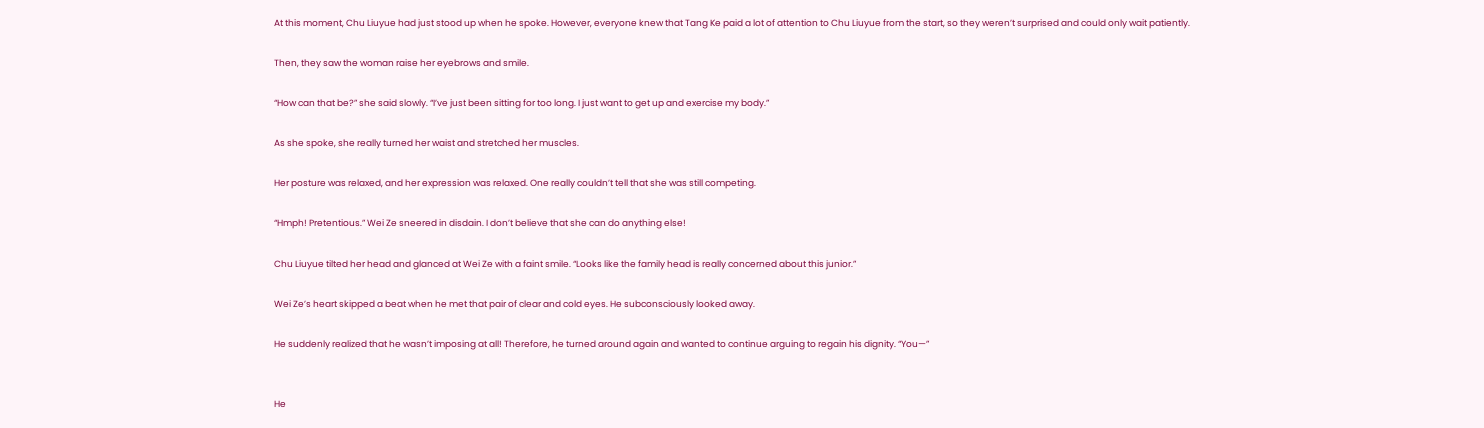At this moment, Chu Liuyue had just stood up when he spoke. However, everyone knew that Tang Ke paid a lot of attention to Chu Liuyue from the start, so they weren’t surprised and could only wait patiently.

Then, they saw the woman raise her eyebrows and smile.

“How can that be?” she said slowly. “I’ve just been sitting for too long. I just want to get up and exercise my body.”

As she spoke, she really turned her waist and stretched her muscles.

Her posture was relaxed, and her expression was relaxed. One really couldn’t tell that she was still competing.

“Hmph! Pretentious.” Wei Ze sneered in disdain. I don’t believe that she can do anything else!

Chu Liuyue tilted her head and glanced at Wei Ze with a faint smile. “Looks like the family head is really concerned about this junior.”

Wei Ze’s heart skipped a beat when he met that pair of clear and cold eyes. He subconsciously looked away.

He suddenly realized that he wasn’t imposing at all! Therefore, he turned around again and wanted to continue arguing to regain his dignity. “You—”


He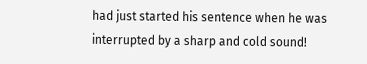had just started his sentence when he was interrupted by a sharp and cold sound!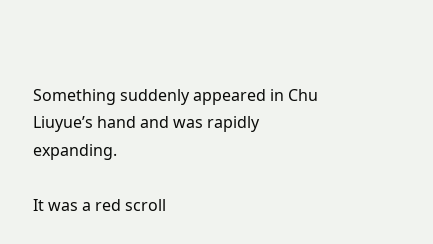Something suddenly appeared in Chu Liuyue’s hand and was rapidly expanding.

It was a red scroll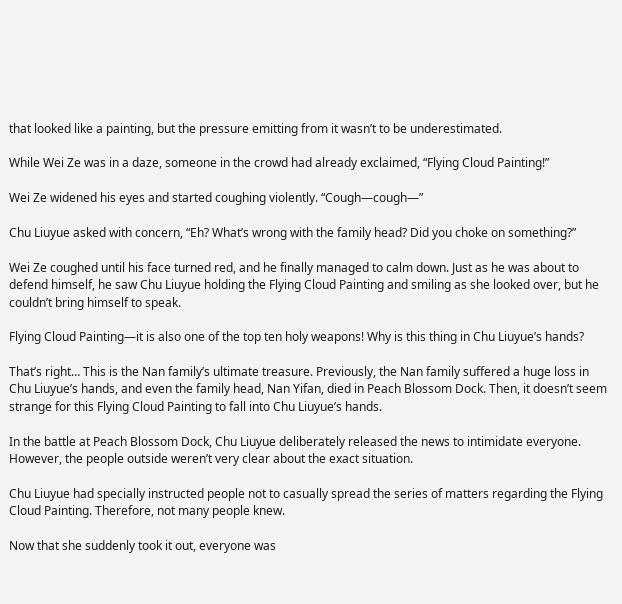that looked like a painting, but the pressure emitting from it wasn’t to be underestimated.

While Wei Ze was in a daze, someone in the crowd had already exclaimed, “Flying Cloud Painting!”

Wei Ze widened his eyes and started coughing violently. “Cough—cough—”

Chu Liuyue asked with concern, “Eh? What’s wrong with the family head? Did you choke on something?”

Wei Ze coughed until his face turned red, and he finally managed to calm down. Just as he was about to defend himself, he saw Chu Liuyue holding the Flying Cloud Painting and smiling as she looked over, but he couldn’t bring himself to speak.

Flying Cloud Painting—it is also one of the top ten holy weapons! Why is this thing in Chu Liuyue’s hands?

That’s right… This is the Nan family’s ultimate treasure. Previously, the Nan family suffered a huge loss in Chu Liuyue’s hands, and even the family head, Nan Yifan, died in Peach Blossom Dock. Then, it doesn’t seem strange for this Flying Cloud Painting to fall into Chu Liuyue’s hands.

In the battle at Peach Blossom Dock, Chu Liuyue deliberately released the news to intimidate everyone. However, the people outside weren’t very clear about the exact situation.

Chu Liuyue had specially instructed people not to casually spread the series of matters regarding the Flying Cloud Painting. Therefore, not many people knew.

Now that she suddenly took it out, everyone was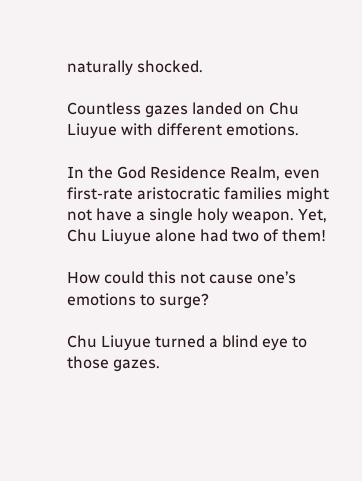naturally shocked.

Countless gazes landed on Chu Liuyue with different emotions.

In the God Residence Realm, even first-rate aristocratic families might not have a single holy weapon. Yet, Chu Liuyue alone had two of them!

How could this not cause one’s emotions to surge?

Chu Liuyue turned a blind eye to those gazes.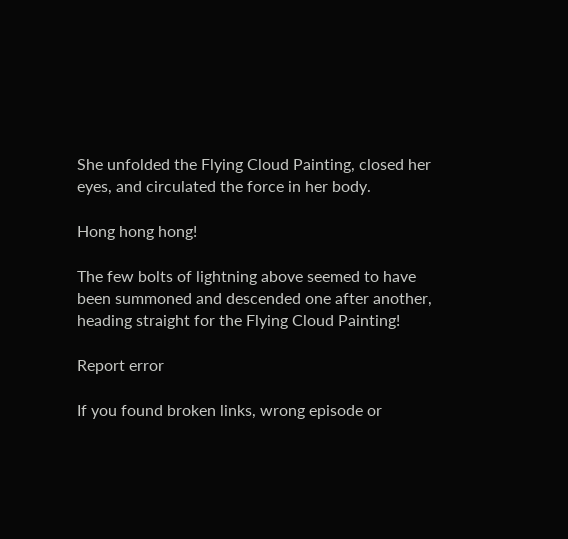She unfolded the Flying Cloud Painting, closed her eyes, and circulated the force in her body.

Hong hong hong!

The few bolts of lightning above seemed to have been summoned and descended one after another, heading straight for the Flying Cloud Painting!

Report error

If you found broken links, wrong episode or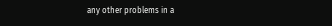any other problems in a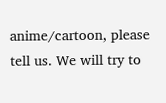anime/cartoon, please tell us. We will try to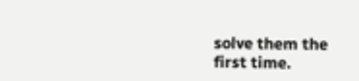solve them the first time.